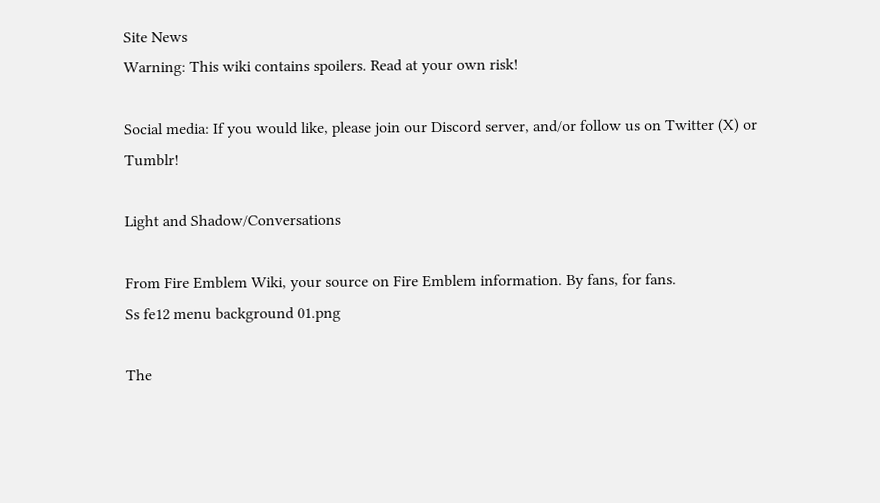Site News
Warning: This wiki contains spoilers. Read at your own risk!

Social media: If you would like, please join our Discord server, and/or follow us on Twitter (X) or Tumblr!

Light and Shadow/Conversations

From Fire Emblem Wiki, your source on Fire Emblem information. By fans, for fans.
Ss fe12 menu background 01.png

The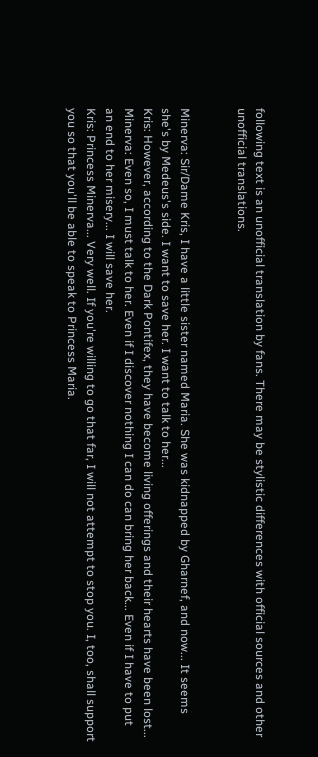following text is an unofficial translation by fans. There may be stylistic differences with official sources and other unofficial translations.


Minerva: Sir/Dame Kris, I have a little sister named Maria. She was kidnapped by Gharnef, and now... It seems she's by Medeus's side. I want to save her. I want to talk to her...
Kris: However, according to the Dark Pontifex, they have become living offerings and their hearts have been lost...
Minerva: Even so, I must talk to her. Even if I discover nothing I can do can bring her back... Even if I have to put an end to her misery... I will save her.
Kris: Princess Minerva... Very well. If you're willing to go that far, I will not attempt to stop you. I, too, shall support you so that you'll be able to speak to Princess Maria.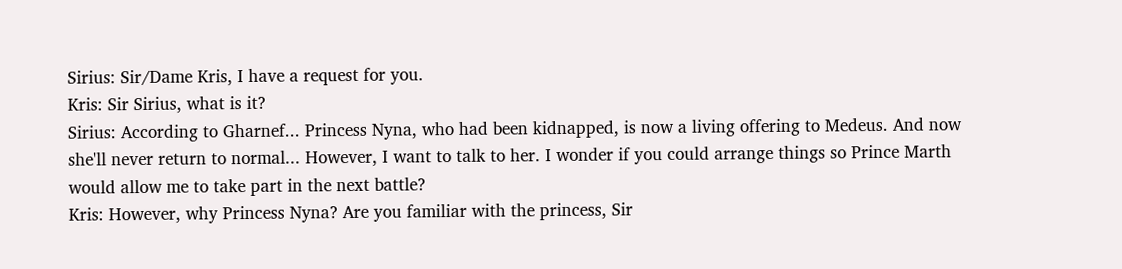Sirius: Sir/Dame Kris, I have a request for you.
Kris: Sir Sirius, what is it?
Sirius: According to Gharnef... Princess Nyna, who had been kidnapped, is now a living offering to Medeus. And now she'll never return to normal... However, I want to talk to her. I wonder if you could arrange things so Prince Marth would allow me to take part in the next battle?
Kris: However, why Princess Nyna? Are you familiar with the princess, Sir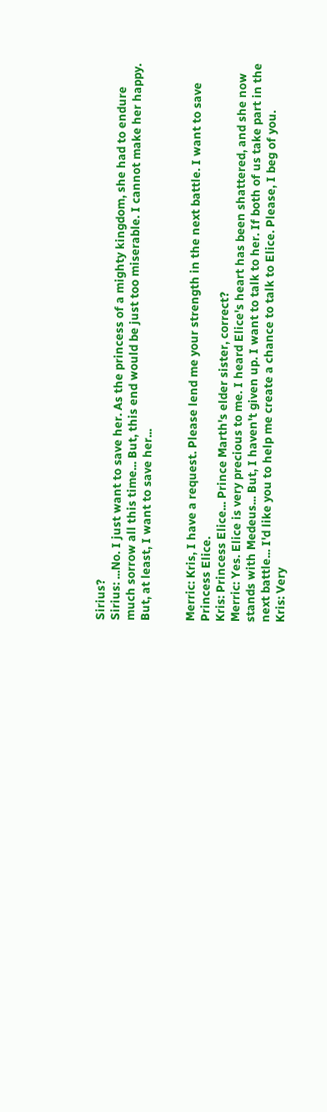Sirius?
Sirius: ...No. I just want to save her. As the princess of a mighty kingdom, she had to endure much sorrow all this time... But, this end would be just too miserable. I cannot make her happy. But, at least, I want to save her...


Merric: Kris, I have a request. Please lend me your strength in the next battle. I want to save Princess Elice.
Kris: Princess Elice... Prince Marth's elder sister, correct?
Merric: Yes. Elice is very precious to me. I heard Elice's heart has been shattered, and she now stands with Medeus... But, I haven't given up. I want to talk to her. If both of us take part in the next battle... I'd like you to help me create a chance to talk to Elice. Please, I beg of you.
Kris: Very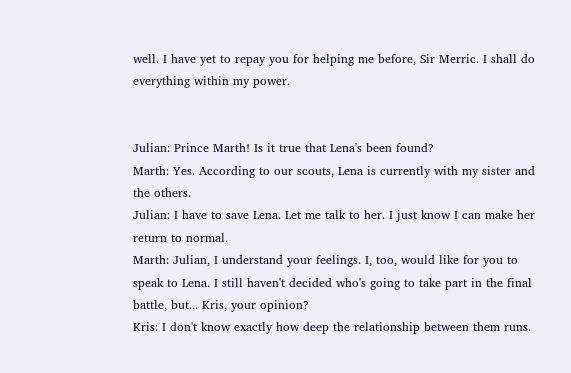well. I have yet to repay you for helping me before, Sir Merric. I shall do everything within my power.


Julian: Prince Marth! Is it true that Lena's been found?
Marth: Yes. According to our scouts, Lena is currently with my sister and the others.
Julian: I have to save Lena. Let me talk to her. I just know I can make her return to normal.
Marth: Julian, I understand your feelings. I, too, would like for you to speak to Lena. I still haven't decided who's going to take part in the final battle, but... Kris, your opinion?
Kris: I don't know exactly how deep the relationship between them runs.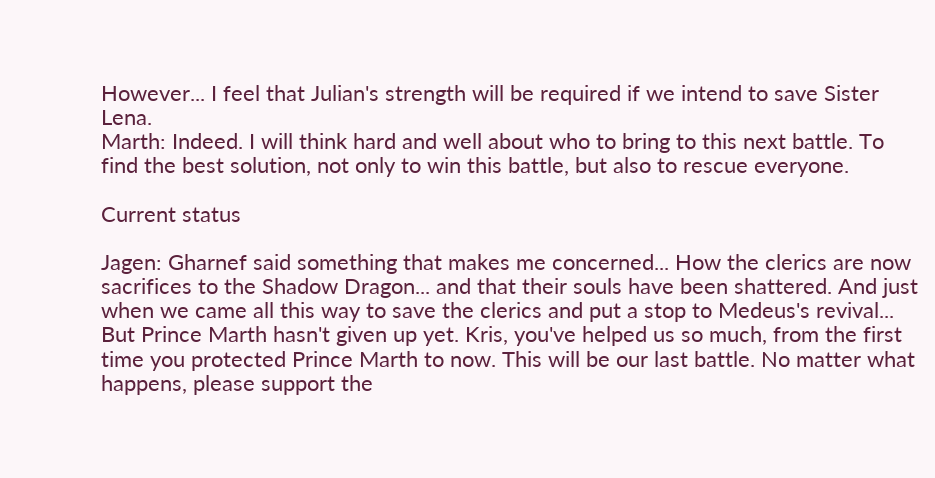However... I feel that Julian's strength will be required if we intend to save Sister Lena.
Marth: Indeed. I will think hard and well about who to bring to this next battle. To find the best solution, not only to win this battle, but also to rescue everyone.

Current status

Jagen: Gharnef said something that makes me concerned... How the clerics are now sacrifices to the Shadow Dragon... and that their souls have been shattered. And just when we came all this way to save the clerics and put a stop to Medeus's revival... But Prince Marth hasn't given up yet. Kris, you've helped us so much, from the first time you protected Prince Marth to now. This will be our last battle. No matter what happens, please support the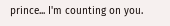prince... I'm counting on you.